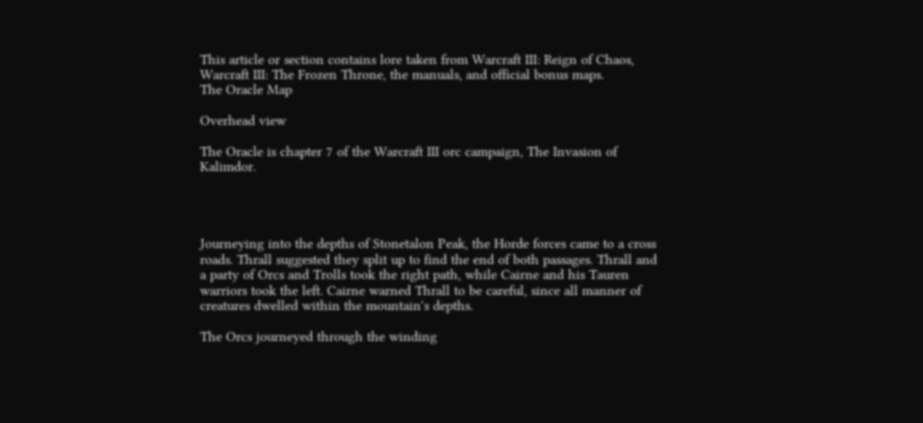This article or section contains lore taken from Warcraft III: Reign of Chaos, Warcraft III: The Frozen Throne, the manuals, and official bonus maps.
The Oracle Map

Overhead view

The Oracle is chapter 7 of the Warcraft III orc campaign, The Invasion of Kalimdor.




Journeying into the depths of Stonetalon Peak, the Horde forces came to a cross roads. Thrall suggested they split up to find the end of both passages. Thrall and a party of Orcs and Trolls took the right path, while Cairne and his Tauren warriors took the left. Cairne warned Thrall to be careful, since all manner of creatures dwelled within the mountain's depths.

The Orcs journeyed through the winding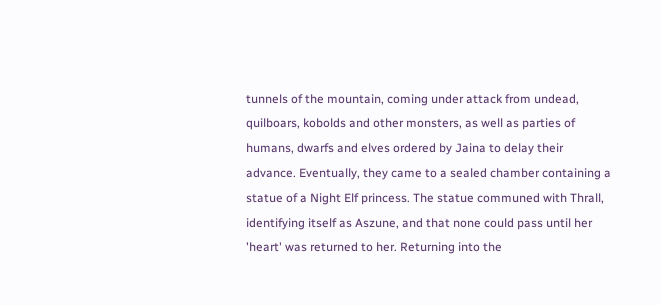tunnels of the mountain, coming under attack from undead, quilboars, kobolds and other monsters, as well as parties of humans, dwarfs and elves ordered by Jaina to delay their advance. Eventually, they came to a sealed chamber containing a statue of a Night Elf princess. The statue communed with Thrall, identifying itself as Aszune, and that none could pass until her 'heart' was returned to her. Returning into the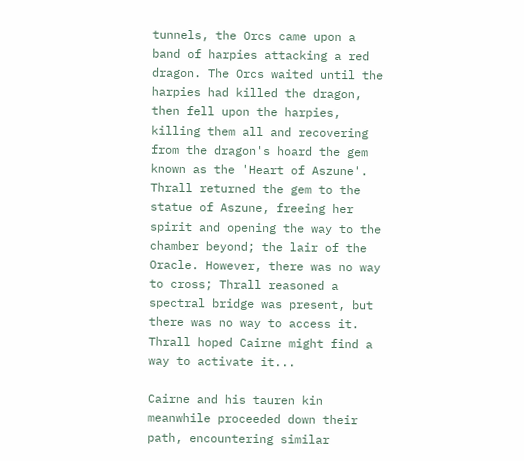tunnels, the Orcs came upon a band of harpies attacking a red dragon. The Orcs waited until the harpies had killed the dragon, then fell upon the harpies, killing them all and recovering from the dragon's hoard the gem known as the 'Heart of Aszune'. Thrall returned the gem to the statue of Aszune, freeing her spirit and opening the way to the chamber beyond; the lair of the Oracle. However, there was no way to cross; Thrall reasoned a spectral bridge was present, but there was no way to access it. Thrall hoped Cairne might find a way to activate it...

Cairne and his tauren kin meanwhile proceeded down their path, encountering similar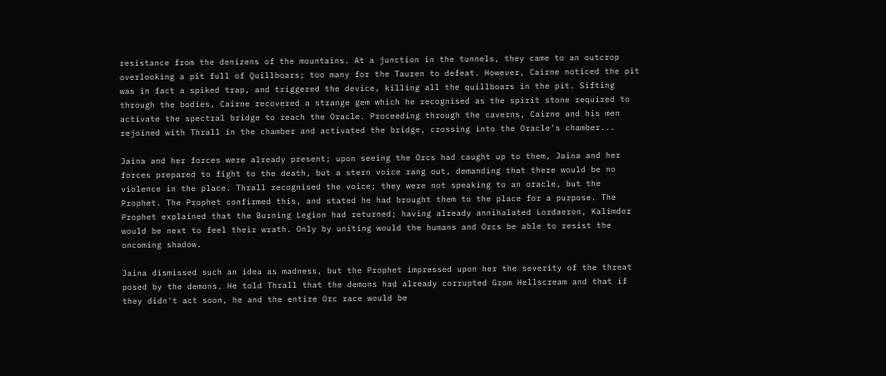resistance from the denizens of the mountains. At a junction in the tunnels, they came to an outcrop overlooking a pit full of Quillboars; too many for the Tauren to defeat. However, Cairne noticed the pit was in fact a spiked trap, and triggered the device, killing all the quillboars in the pit. Sifting through the bodies, Cairne recovered a strange gem which he recognised as the spirit stone required to activate the spectral bridge to reach the Oracle. Proceeding through the caverns, Cairne and his men rejoined with Thrall in the chamber and activated the bridge, crossing into the Oracle's chamber...

Jaina and her forces were already present; upon seeing the Orcs had caught up to them, Jaina and her forces prepared to fight to the death, but a stern voice rang out, demanding that there would be no violence in the place. Thrall recognised the voice; they were not speaking to an oracle, but the Prophet. The Prophet confirmed this, and stated he had brought them to the place for a purpose. The Prophet explained that the Burning Legion had returned; having already annihalated Lordaeron, Kalimdor would be next to feel their wrath. Only by uniting would the humans and Orcs be able to resist the oncoming shadow.

Jaina dismissed such an idea as madness, but the Prophet impressed upon her the severity of the threat posed by the demons. He told Thrall that the demons had already corrupted Grom Hellscream and that if they didn't act soon, he and the entire Orc race would be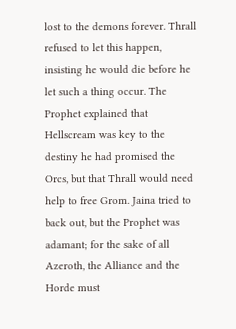lost to the demons forever. Thrall refused to let this happen, insisting he would die before he let such a thing occur. The Prophet explained that Hellscream was key to the destiny he had promised the Orcs, but that Thrall would need help to free Grom. Jaina tried to back out, but the Prophet was adamant; for the sake of all Azeroth, the Alliance and the Horde must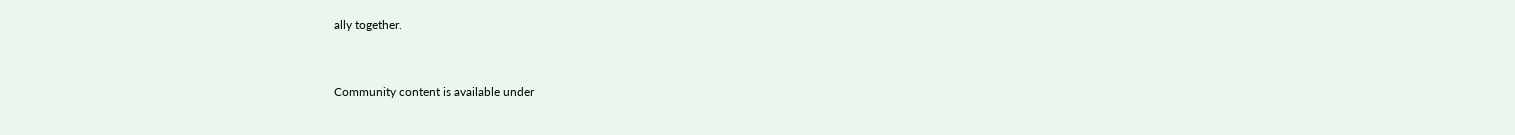ally together.



Community content is available under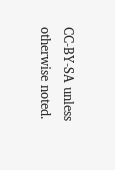CC-BY-SA unless otherwise noted.